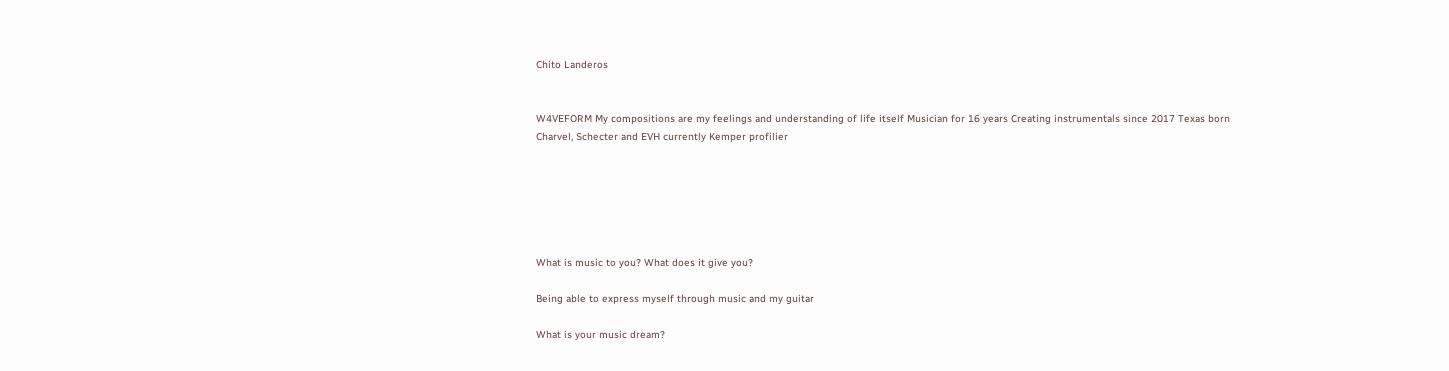Chito Landeros


W4VEFORM My compositions are my feelings and understanding of life itself Musician for 16 years Creating instrumentals since 2017 Texas born Charvel, Schecter and EVH currently Kemper profilier






What is music to you? What does it give you?

Being able to express myself through music and my guitar

What is your music dream?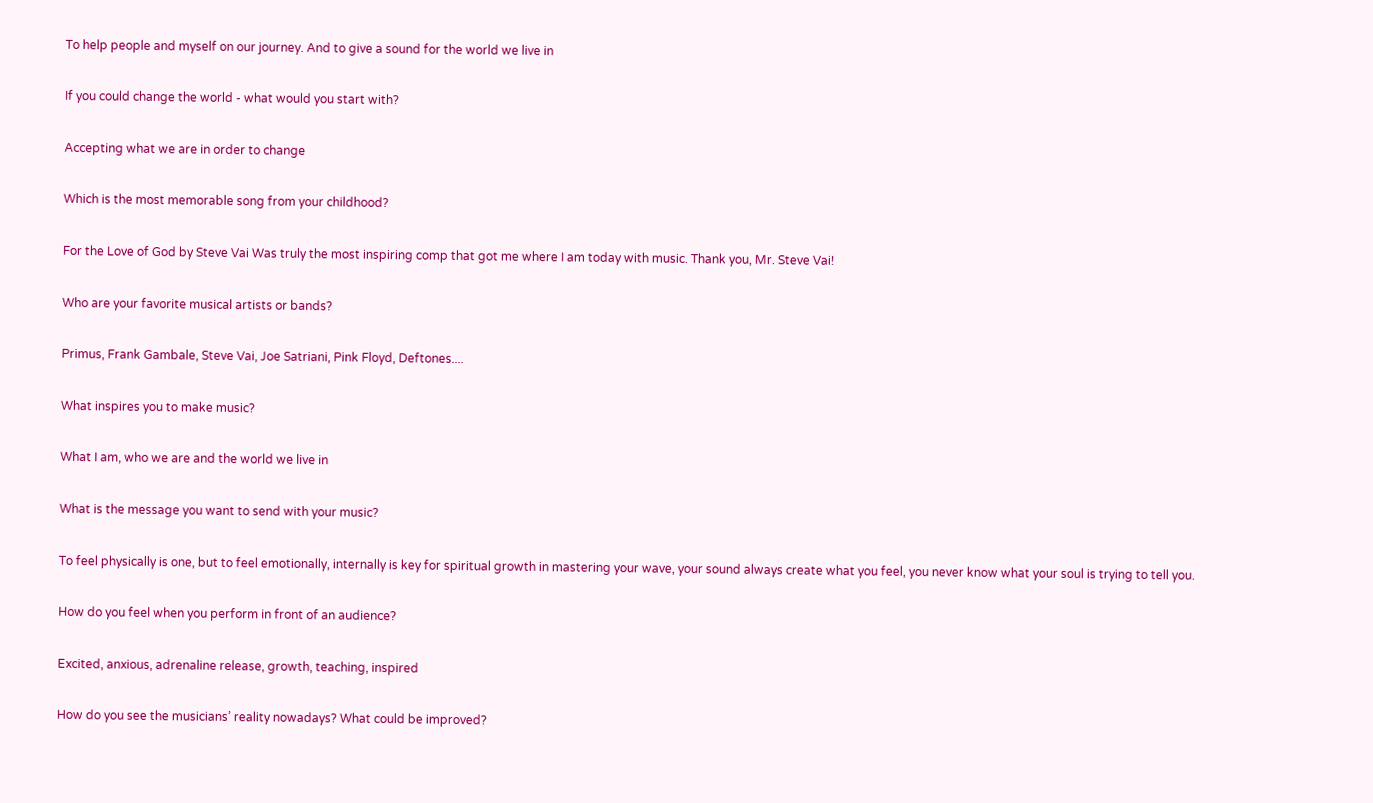To help people and myself on our journey. And to give a sound for the world we live in

If you could change the world - what would you start with?

Accepting what we are in order to change

Which is the most memorable song from your childhood?

For the Love of God by Steve Vai Was truly the most inspiring comp that got me where I am today with music. Thank you, Mr. Steve Vai!

Who are your favorite musical artists or bands?

Primus, Frank Gambale, Steve Vai, Joe Satriani, Pink Floyd, Deftones....

What inspires you to make music?

What I am, who we are and the world we live in

What is the message you want to send with your music?

To feel physically is one, but to feel emotionally, internally is key for spiritual growth in mastering your wave, your sound always create what you feel, you never know what your soul is trying to tell you.

How do you feel when you perform in front of an audience?

Excited, anxious, adrenaline release, growth, teaching, inspired

How do you see the musicians’ reality nowadays? What could be improved?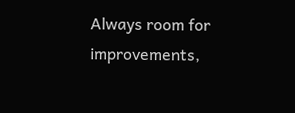Always room for improvements,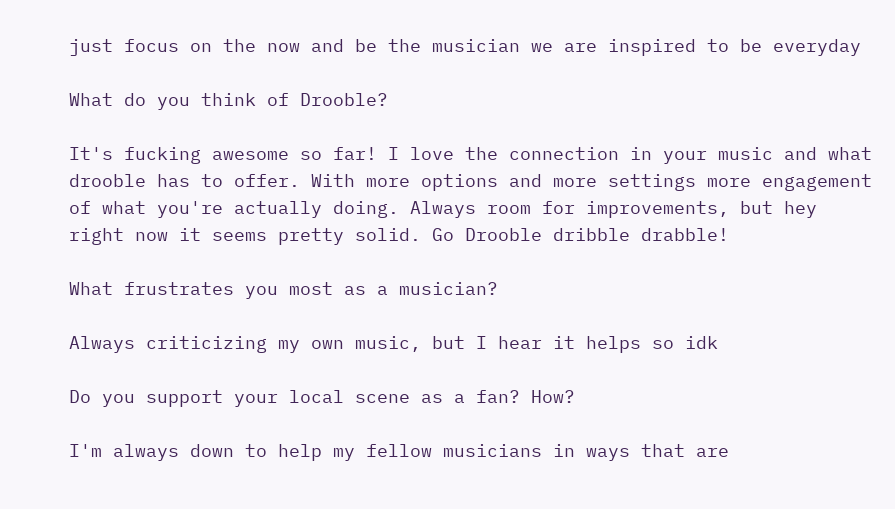just focus on the now and be the musician we are inspired to be everyday

What do you think of Drooble?

It's fucking awesome so far! I love the connection in your music and what drooble has to offer. With more options and more settings more engagement of what you're actually doing. Always room for improvements, but hey right now it seems pretty solid. Go Drooble dribble drabble!

What frustrates you most as a musician?

Always criticizing my own music, but I hear it helps so idk

Do you support your local scene as a fan? How?

I'm always down to help my fellow musicians in ways that are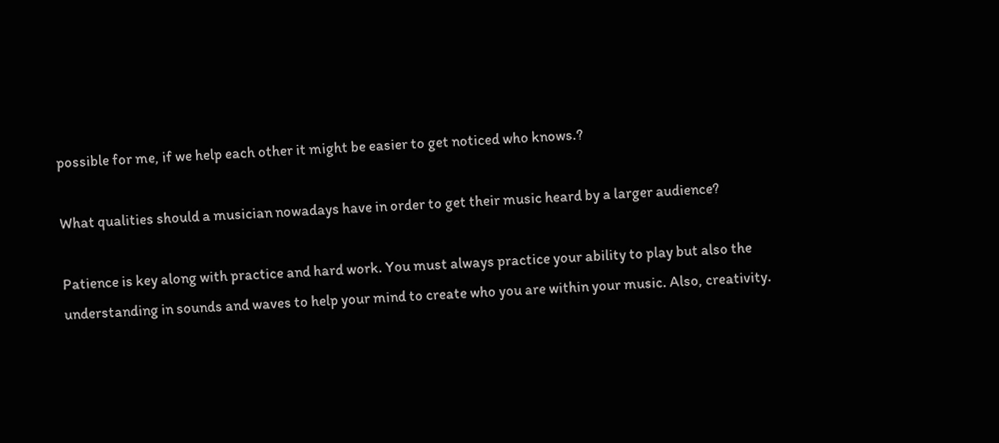possible for me, if we help each other it might be easier to get noticed who knows.?

What qualities should a musician nowadays have in order to get their music heard by a larger audience?

Patience is key along with practice and hard work. You must always practice your ability to play but also the understanding in sounds and waves to help your mind to create who you are within your music. Also, creativity.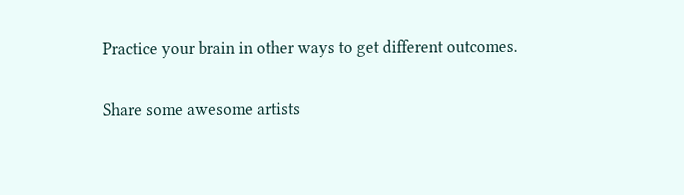Practice your brain in other ways to get different outcomes.

Share some awesome artists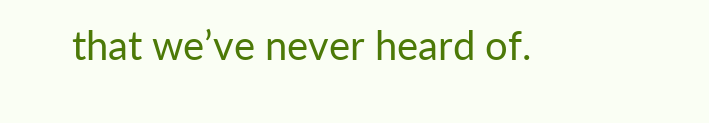that we’ve never heard of.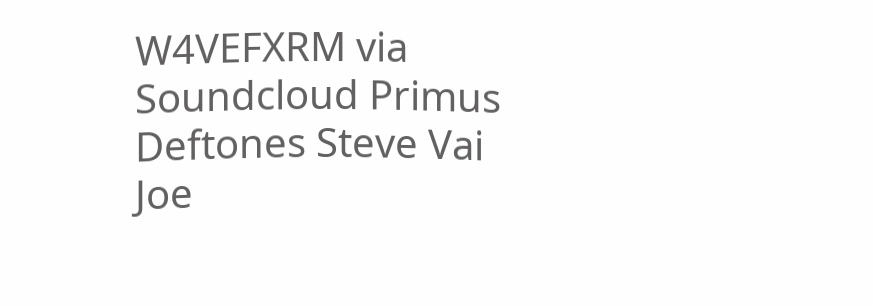W4VEFXRM via Soundcloud Primus Deftones Steve Vai Joe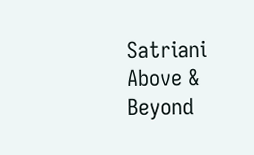Satriani Above & Beyond